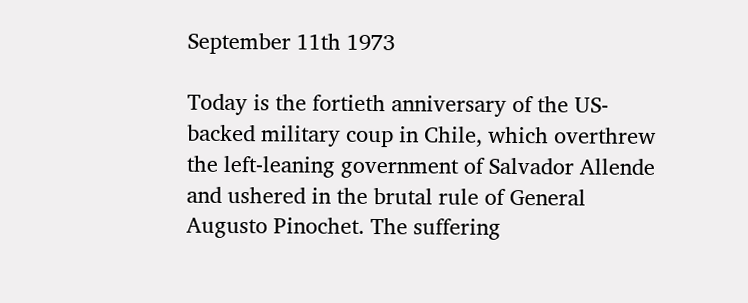September 11th 1973

Today is the fortieth anniversary of the US-backed military coup in Chile, which overthrew the left-leaning government of Salvador Allende and ushered in the brutal rule of General Augusto Pinochet. The suffering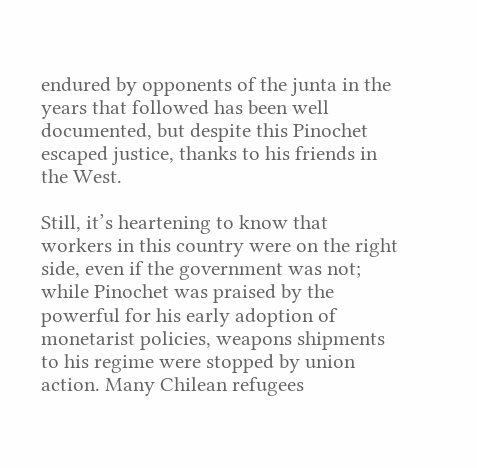endured by opponents of the junta in the years that followed has been well documented, but despite this Pinochet escaped justice, thanks to his friends in the West.

Still, it’s heartening to know that workers in this country were on the right side, even if the government was not; while Pinochet was praised by the powerful for his early adoption of monetarist policies, weapons shipments to his regime were stopped by union action. Many Chilean refugees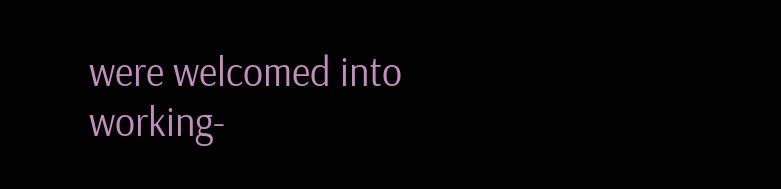were welcomed into working-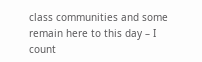class communities and some remain here to this day – I count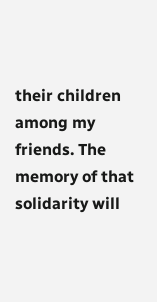their children among my friends. The memory of that solidarity will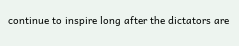continue to inspire long after the dictators are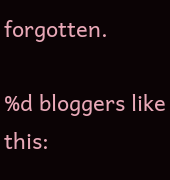forgotten.

%d bloggers like this: